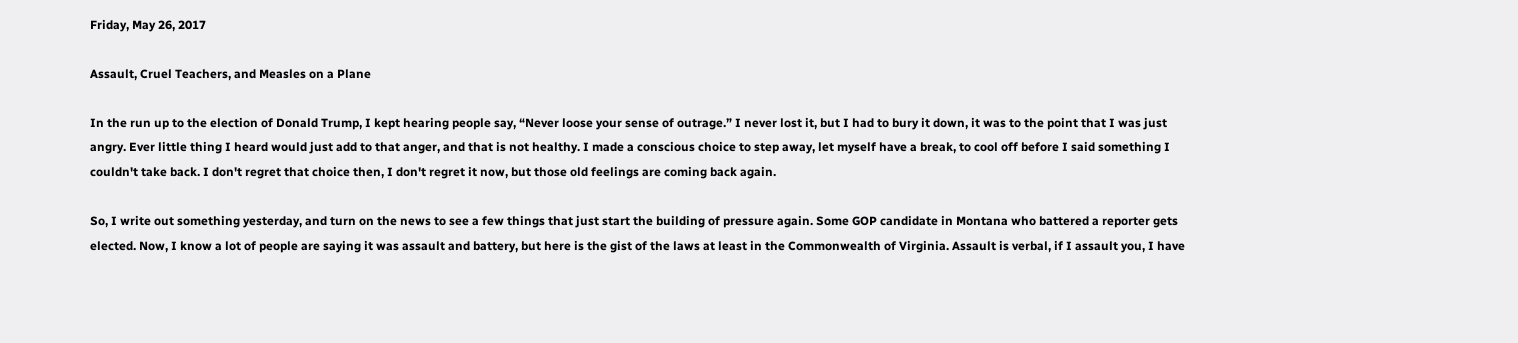Friday, May 26, 2017

Assault, Cruel Teachers, and Measles on a Plane

In the run up to the election of Donald Trump, I kept hearing people say, “Never loose your sense of outrage.” I never lost it, but I had to bury it down, it was to the point that I was just angry. Ever little thing I heard would just add to that anger, and that is not healthy. I made a conscious choice to step away, let myself have a break, to cool off before I said something I couldn't take back. I don't regret that choice then, I don't regret it now, but those old feelings are coming back again.

So, I write out something yesterday, and turn on the news to see a few things that just start the building of pressure again. Some GOP candidate in Montana who battered a reporter gets elected. Now, I know a lot of people are saying it was assault and battery, but here is the gist of the laws at least in the Commonwealth of Virginia. Assault is verbal, if I assault you, I have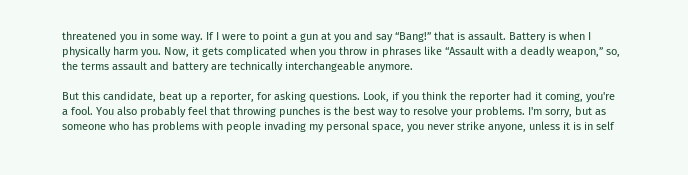threatened you in some way. If I were to point a gun at you and say “Bang!” that is assault. Battery is when I physically harm you. Now, it gets complicated when you throw in phrases like “Assault with a deadly weapon,” so, the terms assault and battery are technically interchangeable anymore.

But this candidate, beat up a reporter, for asking questions. Look, if you think the reporter had it coming, you're a fool. You also probably feel that throwing punches is the best way to resolve your problems. I'm sorry, but as someone who has problems with people invading my personal space, you never strike anyone, unless it is in self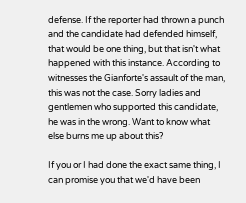defense. If the reporter had thrown a punch and the candidate had defended himself, that would be one thing, but that isn't what happened with this instance. According to witnesses the Gianforte's assault of the man, this was not the case. Sorry ladies and gentlemen who supported this candidate, he was in the wrong. Want to know what else burns me up about this?

If you or I had done the exact same thing, I can promise you that we'd have been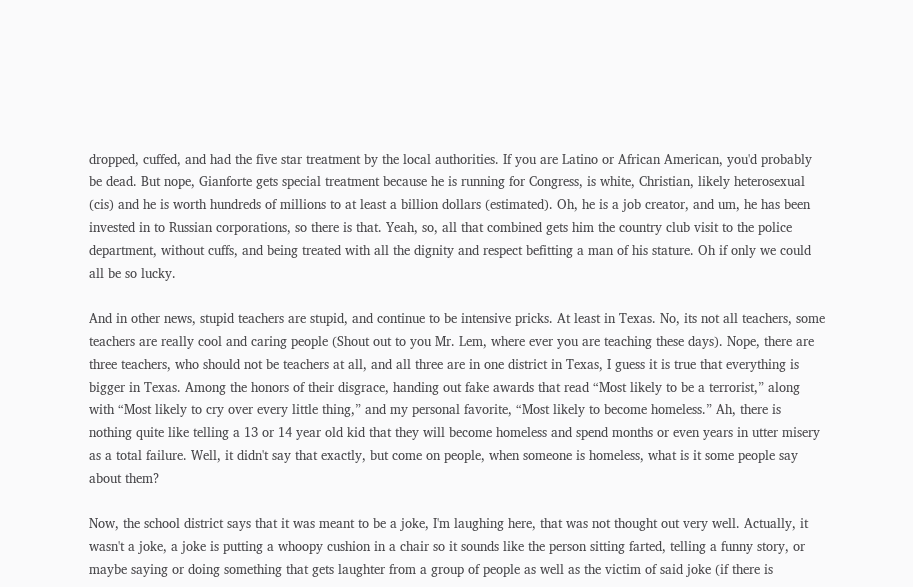dropped, cuffed, and had the five star treatment by the local authorities. If you are Latino or African American, you'd probably be dead. But nope, Gianforte gets special treatment because he is running for Congress, is white, Christian, likely heterosexual (cis) and he is worth hundreds of millions to at least a billion dollars (estimated). Oh, he is a job creator, and um, he has been invested in to Russian corporations, so there is that. Yeah, so, all that combined gets him the country club visit to the police department, without cuffs, and being treated with all the dignity and respect befitting a man of his stature. Oh if only we could all be so lucky.

And in other news, stupid teachers are stupid, and continue to be intensive pricks. At least in Texas. No, its not all teachers, some teachers are really cool and caring people (Shout out to you Mr. Lem, where ever you are teaching these days). Nope, there are three teachers, who should not be teachers at all, and all three are in one district in Texas, I guess it is true that everything is bigger in Texas. Among the honors of their disgrace, handing out fake awards that read “Most likely to be a terrorist,” along with “Most likely to cry over every little thing,” and my personal favorite, “Most likely to become homeless.” Ah, there is nothing quite like telling a 13 or 14 year old kid that they will become homeless and spend months or even years in utter misery as a total failure. Well, it didn't say that exactly, but come on people, when someone is homeless, what is it some people say about them?

Now, the school district says that it was meant to be a joke, I'm laughing here, that was not thought out very well. Actually, it wasn't a joke, a joke is putting a whoopy cushion in a chair so it sounds like the person sitting farted, telling a funny story, or maybe saying or doing something that gets laughter from a group of people as well as the victim of said joke (if there is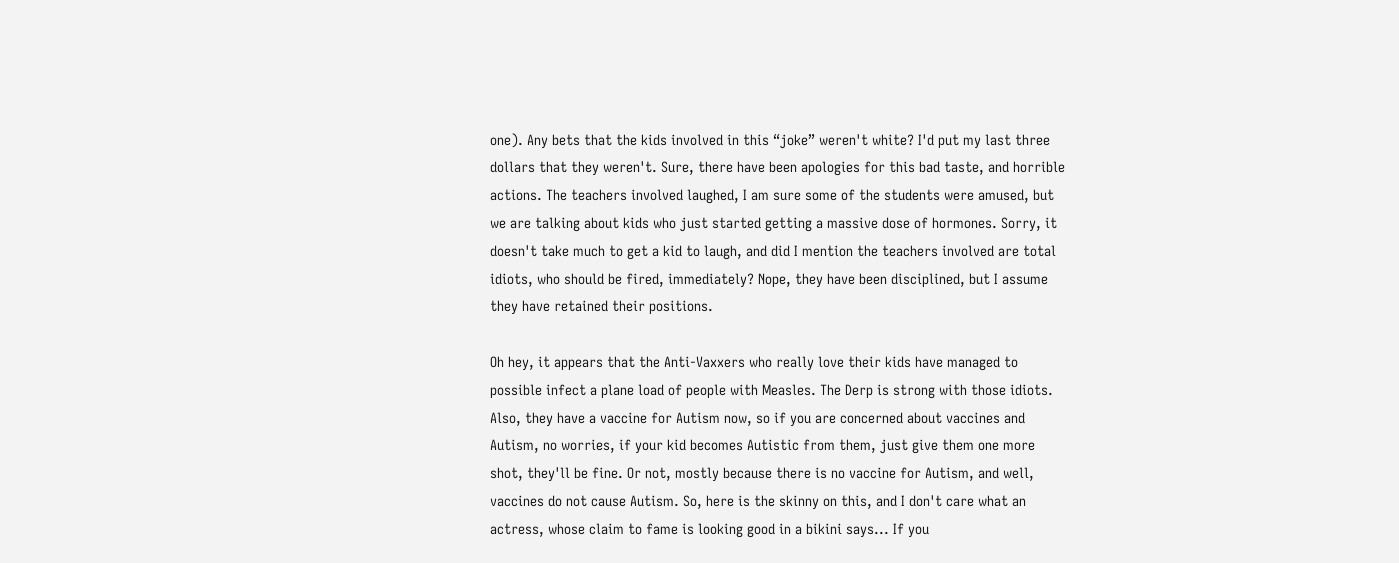one). Any bets that the kids involved in this “joke” weren't white? I'd put my last three dollars that they weren't. Sure, there have been apologies for this bad taste, and horrible actions. The teachers involved laughed, I am sure some of the students were amused, but we are talking about kids who just started getting a massive dose of hormones. Sorry, it doesn't take much to get a kid to laugh, and did I mention the teachers involved are total idiots, who should be fired, immediately? Nope, they have been disciplined, but I assume they have retained their positions.

Oh hey, it appears that the Anti-Vaxxers who really love their kids have managed to possible infect a plane load of people with Measles. The Derp is strong with those idiots. Also, they have a vaccine for Autism now, so if you are concerned about vaccines and Autism, no worries, if your kid becomes Autistic from them, just give them one more shot, they'll be fine. Or not, mostly because there is no vaccine for Autism, and well, vaccines do not cause Autism. So, here is the skinny on this, and I don't care what an actress, whose claim to fame is looking good in a bikini says... If you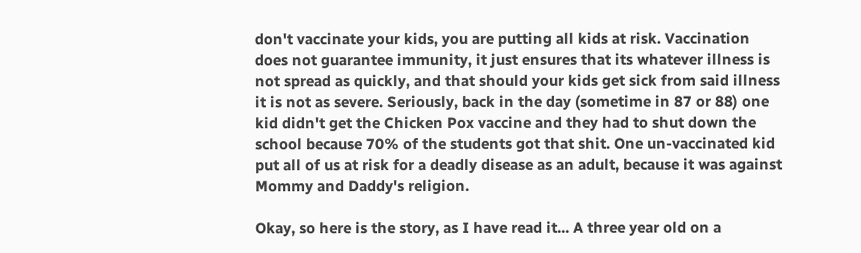don't vaccinate your kids, you are putting all kids at risk. Vaccination does not guarantee immunity, it just ensures that its whatever illness is not spread as quickly, and that should your kids get sick from said illness it is not as severe. Seriously, back in the day (sometime in 87 or 88) one kid didn't get the Chicken Pox vaccine and they had to shut down the school because 70% of the students got that shit. One un-vaccinated kid put all of us at risk for a deadly disease as an adult, because it was against Mommy and Daddy's religion.

Okay, so here is the story, as I have read it... A three year old on a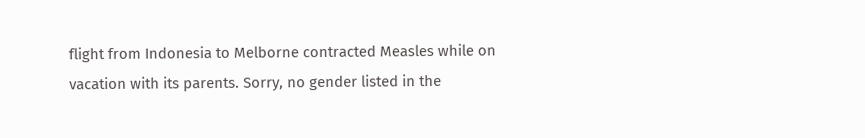flight from Indonesia to Melborne contracted Measles while on vacation with its parents. Sorry, no gender listed in the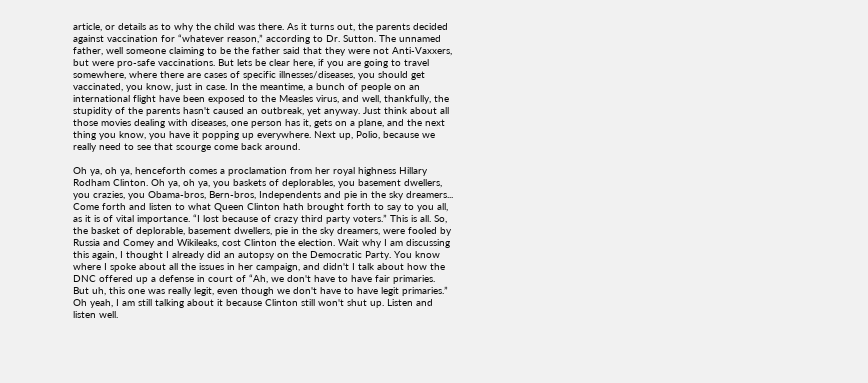article, or details as to why the child was there. As it turns out, the parents decided against vaccination for “whatever reason,” according to Dr. Sutton. The unnamed father, well someone claiming to be the father said that they were not Anti-Vaxxers, but were pro-safe vaccinations. But lets be clear here, if you are going to travel somewhere, where there are cases of specific illnesses/diseases, you should get vaccinated, you know, just in case. In the meantime, a bunch of people on an international flight have been exposed to the Measles virus, and well, thankfully, the stupidity of the parents hasn't caused an outbreak, yet anyway. Just think about all those movies dealing with diseases, one person has it, gets on a plane, and the next thing you know, you have it popping up everywhere. Next up, Polio, because we really need to see that scourge come back around.

Oh ya, oh ya, henceforth comes a proclamation from her royal highness Hillary Rodham Clinton. Oh ya, oh ya, you baskets of deplorables, you basement dwellers, you crazies, you Obama-bros, Bern-bros, Independents and pie in the sky dreamers... Come forth and listen to what Queen Clinton hath brought forth to say to you all, as it is of vital importance. “I lost because of crazy third party voters.” This is all. So, the basket of deplorable, basement dwellers, pie in the sky dreamers, were fooled by Russia and Comey and Wikileaks, cost Clinton the election. Wait why I am discussing this again, I thought I already did an autopsy on the Democratic Party. You know where I spoke about all the issues in her campaign, and didn't I talk about how the DNC offered up a defense in court of “Ah, we don't have to have fair primaries. But uh, this one was really legit, even though we don't have to have legit primaries.” Oh yeah, I am still talking about it because Clinton still won't shut up. Listen and listen well.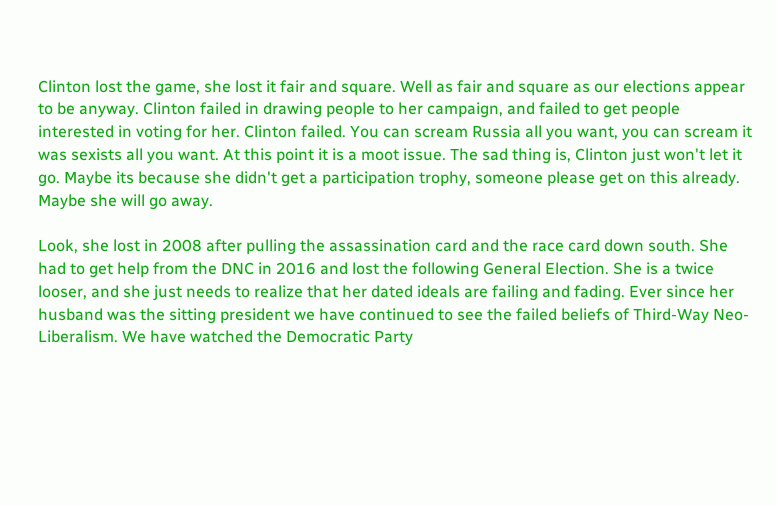Clinton lost the game, she lost it fair and square. Well as fair and square as our elections appear to be anyway. Clinton failed in drawing people to her campaign, and failed to get people interested in voting for her. Clinton failed. You can scream Russia all you want, you can scream it was sexists all you want. At this point it is a moot issue. The sad thing is, Clinton just won't let it go. Maybe its because she didn't get a participation trophy, someone please get on this already. Maybe she will go away.

Look, she lost in 2008 after pulling the assassination card and the race card down south. She had to get help from the DNC in 2016 and lost the following General Election. She is a twice looser, and she just needs to realize that her dated ideals are failing and fading. Ever since her husband was the sitting president we have continued to see the failed beliefs of Third-Way Neo-Liberalism. We have watched the Democratic Party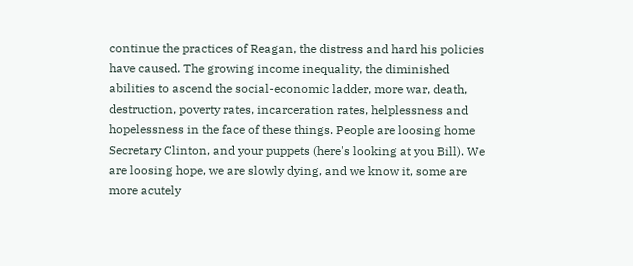continue the practices of Reagan, the distress and hard his policies have caused. The growing income inequality, the diminished abilities to ascend the social-economic ladder, more war, death, destruction, poverty rates, incarceration rates, helplessness and hopelessness in the face of these things. People are loosing home Secretary Clinton, and your puppets (here's looking at you Bill). We are loosing hope, we are slowly dying, and we know it, some are more acutely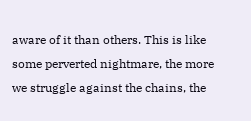aware of it than others. This is like some perverted nightmare, the more we struggle against the chains, the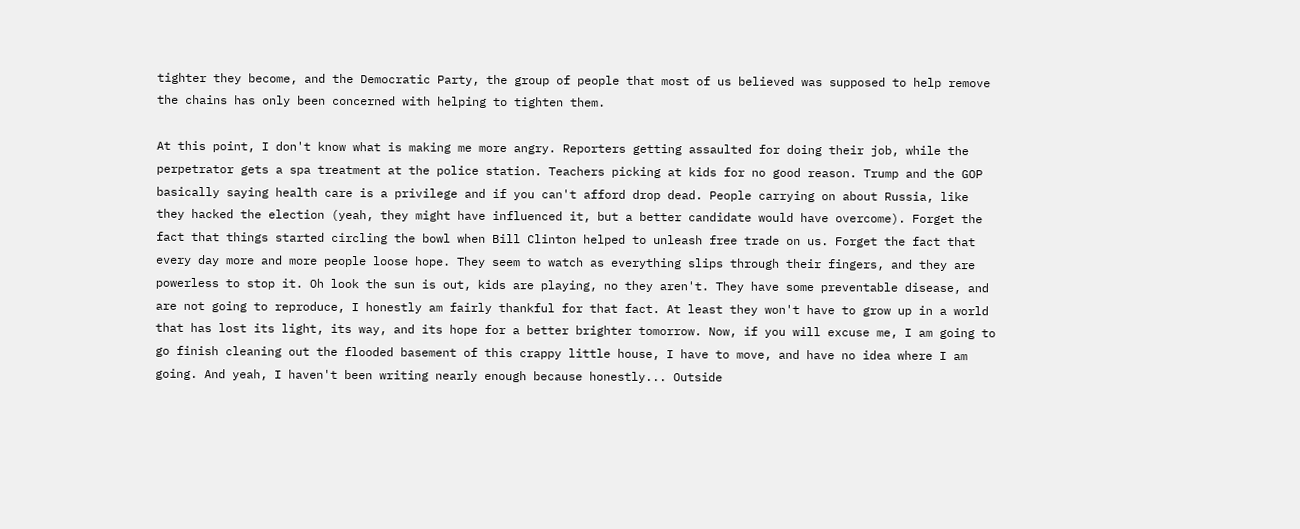tighter they become, and the Democratic Party, the group of people that most of us believed was supposed to help remove the chains has only been concerned with helping to tighten them.

At this point, I don't know what is making me more angry. Reporters getting assaulted for doing their job, while the perpetrator gets a spa treatment at the police station. Teachers picking at kids for no good reason. Trump and the GOP basically saying health care is a privilege and if you can't afford drop dead. People carrying on about Russia, like they hacked the election (yeah, they might have influenced it, but a better candidate would have overcome). Forget the fact that things started circling the bowl when Bill Clinton helped to unleash free trade on us. Forget the fact that every day more and more people loose hope. They seem to watch as everything slips through their fingers, and they are powerless to stop it. Oh look the sun is out, kids are playing, no they aren't. They have some preventable disease, and are not going to reproduce, I honestly am fairly thankful for that fact. At least they won't have to grow up in a world that has lost its light, its way, and its hope for a better brighter tomorrow. Now, if you will excuse me, I am going to go finish cleaning out the flooded basement of this crappy little house, I have to move, and have no idea where I am going. And yeah, I haven't been writing nearly enough because honestly... Outside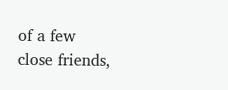of a few close friends,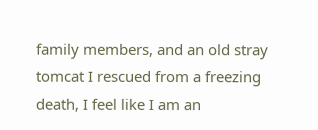family members, and an old stray tomcat I rescued from a freezing death, I feel like I am an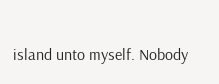island unto myself. Nobody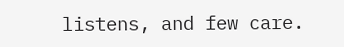listens, and few care.